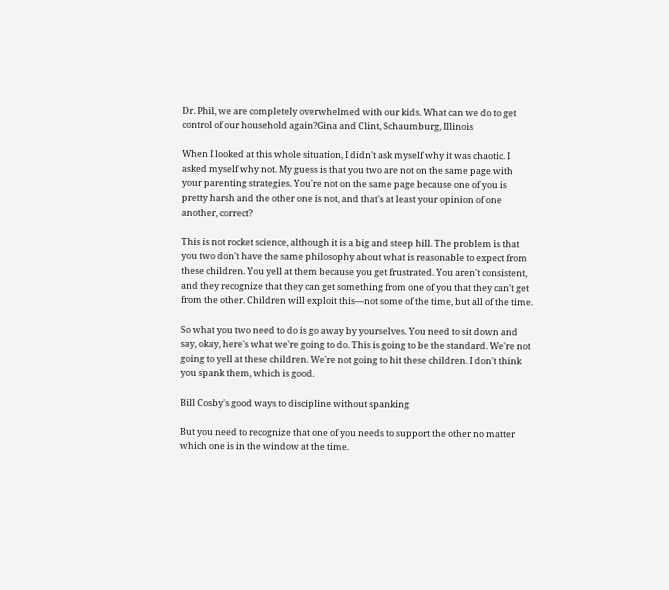Dr. Phil, we are completely overwhelmed with our kids. What can we do to get control of our household again?Gina and Clint, Schaumburg, Illinois

When I looked at this whole situation, I didn't ask myself why it was chaotic. I asked myself why not. My guess is that you two are not on the same page with your parenting strategies. You're not on the same page because one of you is pretty harsh and the other one is not, and that's at least your opinion of one another, correct?

This is not rocket science, although it is a big and steep hill. The problem is that you two don't have the same philosophy about what is reasonable to expect from these children. You yell at them because you get frustrated. You aren't consistent, and they recognize that they can get something from one of you that they can't get from the other. Children will exploit this—not some of the time, but all of the time.

So what you two need to do is go away by yourselves. You need to sit down and say, okay, here's what we're going to do. This is going to be the standard. We're not going to yell at these children. We're not going to hit these children. I don't think you spank them, which is good.

Bill Cosby's good ways to discipline without spanking

But you need to recognize that one of you needs to support the other no matter which one is in the window at the time.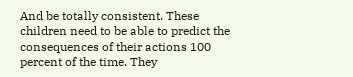And be totally consistent. These children need to be able to predict the consequences of their actions 100 percent of the time. They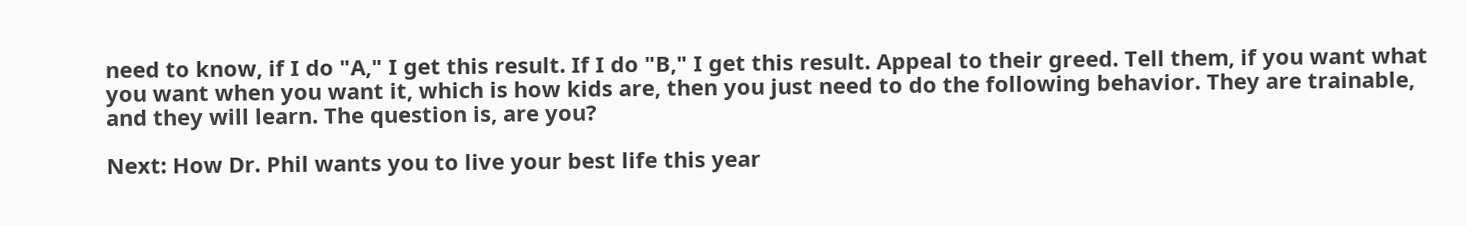need to know, if I do "A," I get this result. If I do "B," I get this result. Appeal to their greed. Tell them, if you want what you want when you want it, which is how kids are, then you just need to do the following behavior. They are trainable, and they will learn. The question is, are you?

Next: How Dr. Phil wants you to live your best life this year